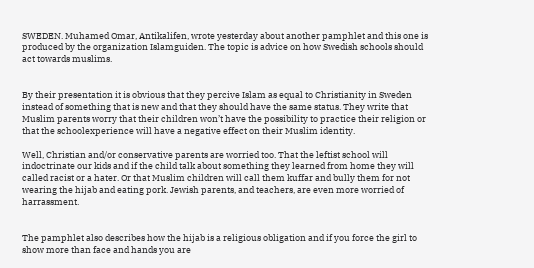SWEDEN. Muhamed Omar, Antikalifen, wrote yesterday about another pamphlet and this one is produced by the organization Islamguiden. The topic is advice on how Swedish schools should act towards muslims.


By their presentation it is obvious that they percive Islam as equal to Christianity in Sweden instead of something that is new and that they should have the same status. They write that Muslim parents worry that their children won’t have the possibility to practice their religion or that the schoolexperience will have a negative effect on their Muslim identity.

Well, Christian and/or conservative parents are worried too. That the leftist school will indoctrinate our kids and if the child talk about something they learned from home they will called racist or a hater. Or that Muslim children will call them kuffar and bully them for not wearing the hijab and eating pork. Jewish parents, and teachers, are even more worried of harrassment.


The pamphlet also describes how the hijab is a religious obligation and if you force the girl to show more than face and hands you are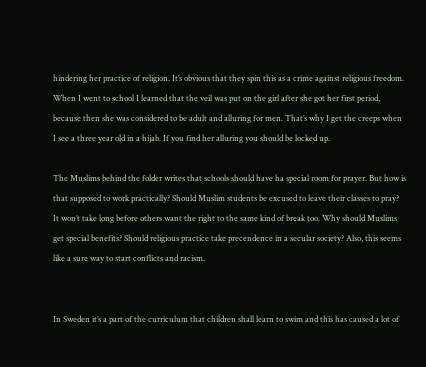hindering her practice of religion. It’s obvious that they spin this as a crime against religious freedom. When I went to school I learned that the veil was put on the girl after she got her first period, because then she was considered to be adult and alluring for men. That’s why I get the creeps when I see a three year old in a hijab. If you find her alluring you should be locked up.

The Muslims behind the folder writes that schools should have ha special room for prayer. But how is that supposed to work practically? Should Muslim students be excused to leave their classes to pray? It won’t take long before others want the right to the same kind of break too. Why should Muslims get special benefits? Should religious practice take precendence in a secular society? Also, this seems like a sure way to start conflicts and racism.


In Sweden it’s a part of the curriculum that children shall learn to swim and this has caused a lot of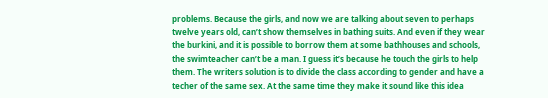problems. Because the girls, and now we are talking about seven to perhaps twelve years old, can’t show themselves in bathing suits. And even if they wear the burkini, and it is possible to borrow them at some bathhouses and schools, the swimteacher can’t be a man. I guess it’s because he touch the girls to help them. The writers solution is to divide the class according to gender and have a techer of the same sex. At the same time they make it sound like this idea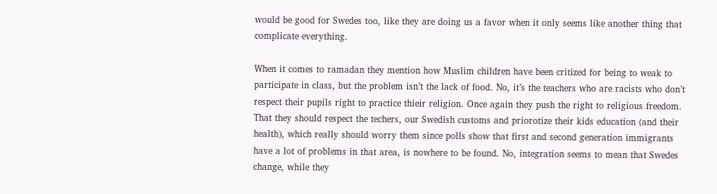would be good for Swedes too, like they are doing us a favor when it only seems like another thing that complicate everything.

When it comes to ramadan they mention how Muslim children have been critized for being to weak to participate in class, but the problem isn’t the lack of food. No, it’s the teachers who are racists who don’t respect their pupils right to practice thieir religion. Once again they push the right to religious freedom. That they should respect the techers, our Swedish customs and priorotize their kids education (and their health), which really should worry them since polls show that first and second generation immigrants have a lot of problems in that area, is nowhere to be found. No, integration seems to mean that Swedes change, while they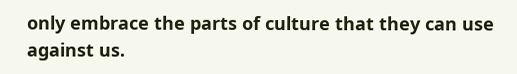only embrace the parts of culture that they can use against us.